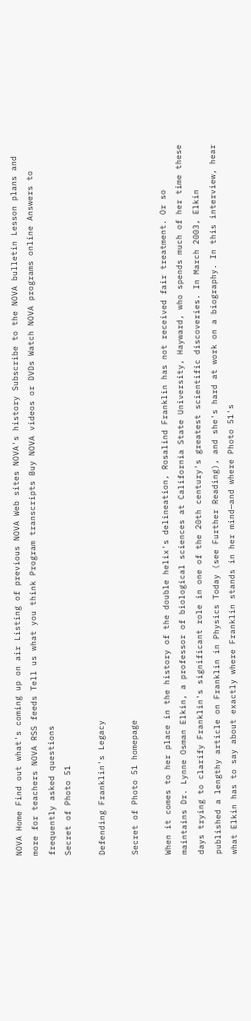NOVA Home Find out what's coming up on air Listing of previous NOVA Web sites NOVA's history Subscribe to the NOVA bulletin Lesson plans and more for teachers NOVA RSS feeds Tell us what you think Program transcripts Buy NOVA videos or DVDs Watch NOVA programs online Answers to frequently asked questions
Secret of Photo 51

Defending Franklin's Legacy

Secret of Photo 51 homepage

When it comes to her place in the history of the double helix's delineation, Rosalind Franklin has not received fair treatment. Or so maintains Dr. Lynne Osman Elkin, a professor of biological sciences at California State University, Hayward, who spends much of her time these days trying to clarify Franklin's significant role in one of the 20th century's greatest scientific discoveries. In March 2003, Elkin published a lengthy article on Franklin in Physics Today (see Further Reading), and she's hard at work on a biography. In this interview, hear what Elkin has to say about exactly where Franklin stands in her mind—and where Photo 51's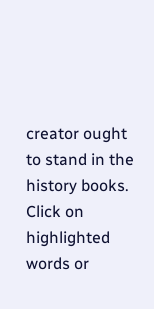creator ought to stand in the history books. Click on highlighted words or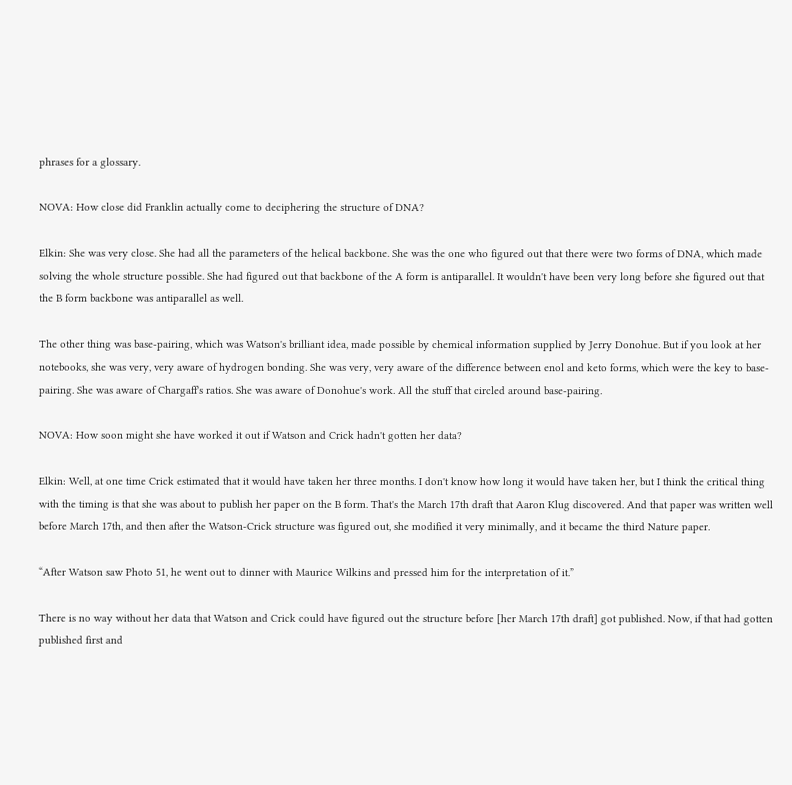phrases for a glossary.

NOVA: How close did Franklin actually come to deciphering the structure of DNA?

Elkin: She was very close. She had all the parameters of the helical backbone. She was the one who figured out that there were two forms of DNA, which made solving the whole structure possible. She had figured out that backbone of the A form is antiparallel. It wouldn't have been very long before she figured out that the B form backbone was antiparallel as well.

The other thing was base-pairing, which was Watson's brilliant idea, made possible by chemical information supplied by Jerry Donohue. But if you look at her notebooks, she was very, very aware of hydrogen bonding. She was very, very aware of the difference between enol and keto forms, which were the key to base-pairing. She was aware of Chargaff's ratios. She was aware of Donohue's work. All the stuff that circled around base-pairing.

NOVA: How soon might she have worked it out if Watson and Crick hadn't gotten her data?

Elkin: Well, at one time Crick estimated that it would have taken her three months. I don't know how long it would have taken her, but I think the critical thing with the timing is that she was about to publish her paper on the B form. That's the March 17th draft that Aaron Klug discovered. And that paper was written well before March 17th, and then after the Watson-Crick structure was figured out, she modified it very minimally, and it became the third Nature paper.

“After Watson saw Photo 51, he went out to dinner with Maurice Wilkins and pressed him for the interpretation of it.”

There is no way without her data that Watson and Crick could have figured out the structure before [her March 17th draft] got published. Now, if that had gotten published first and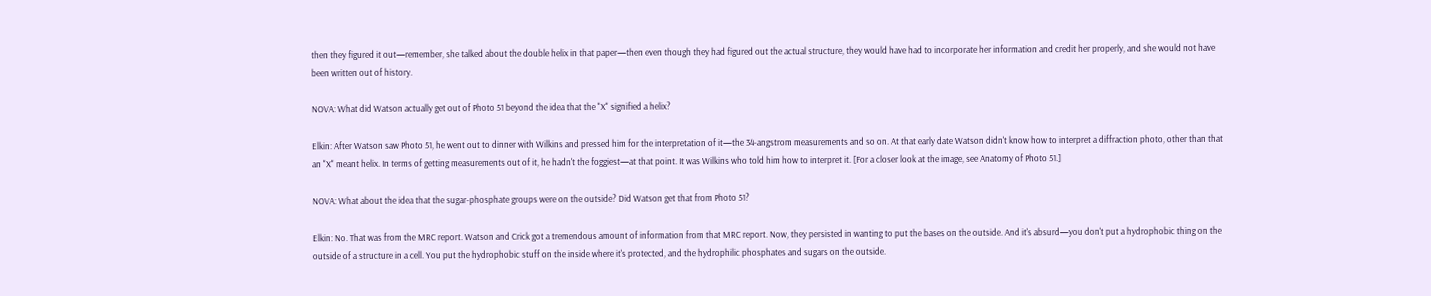then they figured it out—remember, she talked about the double helix in that paper—then even though they had figured out the actual structure, they would have had to incorporate her information and credit her properly, and she would not have been written out of history.

NOVA: What did Watson actually get out of Photo 51 beyond the idea that the "X" signified a helix?

Elkin: After Watson saw Photo 51, he went out to dinner with Wilkins and pressed him for the interpretation of it—the 34-angstrom measurements and so on. At that early date Watson didn't know how to interpret a diffraction photo, other than that an "X" meant helix. In terms of getting measurements out of it, he hadn't the foggiest—at that point. It was Wilkins who told him how to interpret it. [For a closer look at the image, see Anatomy of Photo 51.]

NOVA: What about the idea that the sugar-phosphate groups were on the outside? Did Watson get that from Photo 51?

Elkin: No. That was from the MRC report. Watson and Crick got a tremendous amount of information from that MRC report. Now, they persisted in wanting to put the bases on the outside. And it's absurd—you don't put a hydrophobic thing on the outside of a structure in a cell. You put the hydrophobic stuff on the inside where it's protected, and the hydrophilic phosphates and sugars on the outside.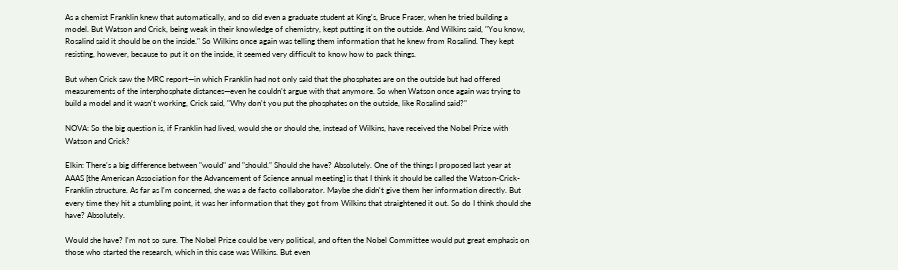As a chemist Franklin knew that automatically, and so did even a graduate student at King's, Bruce Fraser, when he tried building a model. But Watson and Crick, being weak in their knowledge of chemistry, kept putting it on the outside. And Wilkins said, "You know, Rosalind said it should be on the inside." So Wilkins once again was telling them information that he knew from Rosalind. They kept resisting, however, because to put it on the inside, it seemed very difficult to know how to pack things.

But when Crick saw the MRC report—in which Franklin had not only said that the phosphates are on the outside but had offered measurements of the interphosphate distances—even he couldn't argue with that anymore. So when Watson once again was trying to build a model and it wasn't working, Crick said, "Why don't you put the phosphates on the outside, like Rosalind said?"

NOVA: So the big question is, if Franklin had lived, would she or should she, instead of Wilkins, have received the Nobel Prize with Watson and Crick?

Elkin: There's a big difference between "would" and "should." Should she have? Absolutely. One of the things I proposed last year at AAAS [the American Association for the Advancement of Science annual meeting] is that I think it should be called the Watson-Crick-Franklin structure. As far as I'm concerned, she was a de facto collaborator. Maybe she didn't give them her information directly. But every time they hit a stumbling point, it was her information that they got from Wilkins that straightened it out. So do I think should she have? Absolutely.

Would she have? I'm not so sure. The Nobel Prize could be very political, and often the Nobel Committee would put great emphasis on those who started the research, which in this case was Wilkins. But even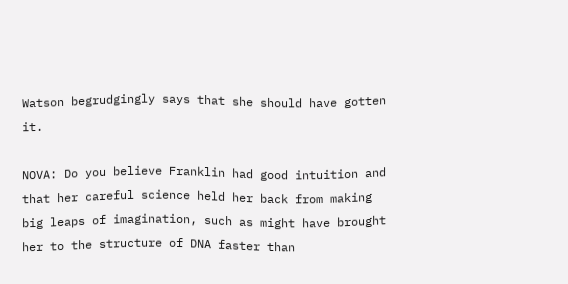Watson begrudgingly says that she should have gotten it.

NOVA: Do you believe Franklin had good intuition and that her careful science held her back from making big leaps of imagination, such as might have brought her to the structure of DNA faster than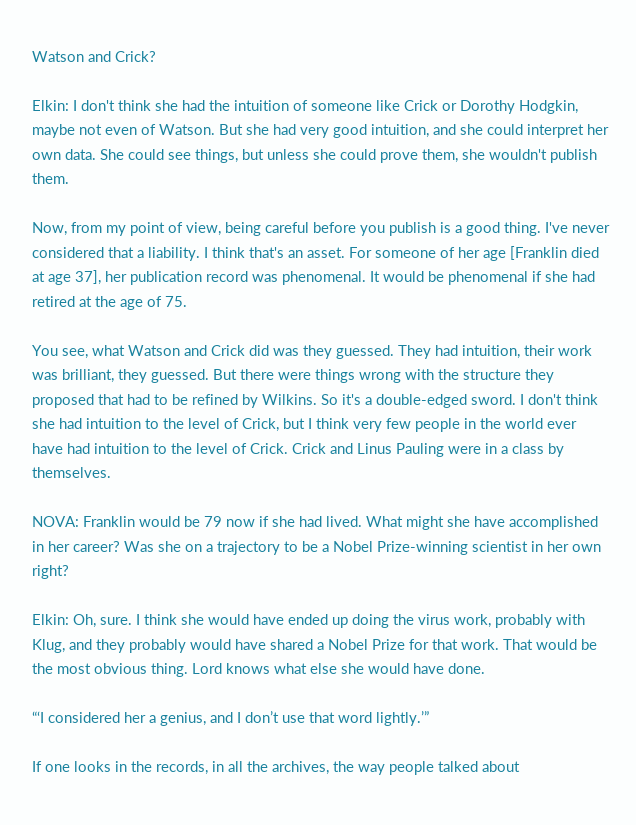Watson and Crick?

Elkin: I don't think she had the intuition of someone like Crick or Dorothy Hodgkin, maybe not even of Watson. But she had very good intuition, and she could interpret her own data. She could see things, but unless she could prove them, she wouldn't publish them.

Now, from my point of view, being careful before you publish is a good thing. I've never considered that a liability. I think that's an asset. For someone of her age [Franklin died at age 37], her publication record was phenomenal. It would be phenomenal if she had retired at the age of 75.

You see, what Watson and Crick did was they guessed. They had intuition, their work was brilliant, they guessed. But there were things wrong with the structure they proposed that had to be refined by Wilkins. So it's a double-edged sword. I don't think she had intuition to the level of Crick, but I think very few people in the world ever have had intuition to the level of Crick. Crick and Linus Pauling were in a class by themselves.

NOVA: Franklin would be 79 now if she had lived. What might she have accomplished in her career? Was she on a trajectory to be a Nobel Prize-winning scientist in her own right?

Elkin: Oh, sure. I think she would have ended up doing the virus work, probably with Klug, and they probably would have shared a Nobel Prize for that work. That would be the most obvious thing. Lord knows what else she would have done.

“‘I considered her a genius, and I don’t use that word lightly.’”

If one looks in the records, in all the archives, the way people talked about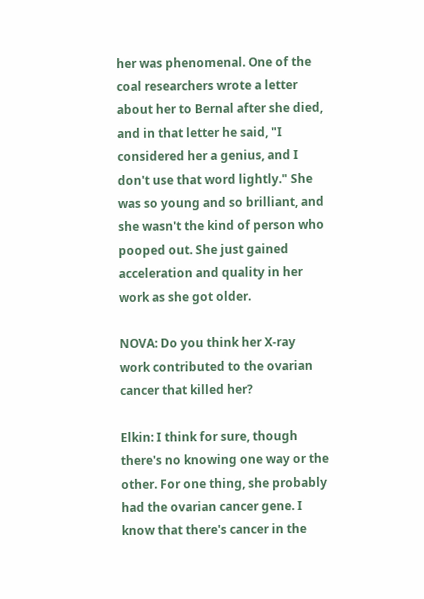her was phenomenal. One of the coal researchers wrote a letter about her to Bernal after she died, and in that letter he said, "I considered her a genius, and I don't use that word lightly." She was so young and so brilliant, and she wasn't the kind of person who pooped out. She just gained acceleration and quality in her work as she got older.

NOVA: Do you think her X-ray work contributed to the ovarian cancer that killed her?

Elkin: I think for sure, though there's no knowing one way or the other. For one thing, she probably had the ovarian cancer gene. I know that there's cancer in the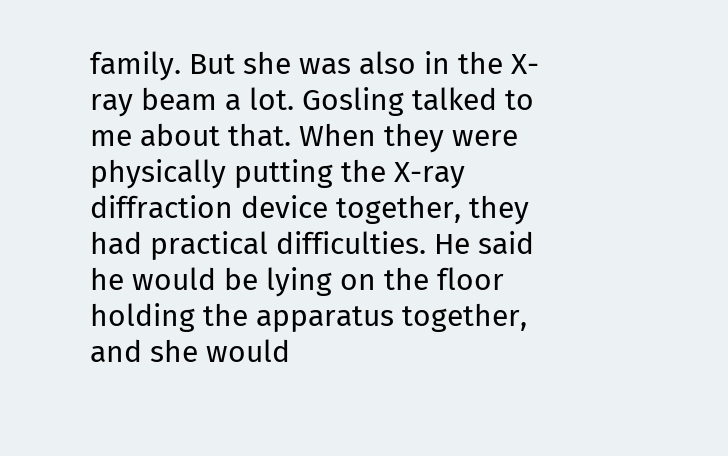family. But she was also in the X-ray beam a lot. Gosling talked to me about that. When they were physically putting the X-ray diffraction device together, they had practical difficulties. He said he would be lying on the floor holding the apparatus together, and she would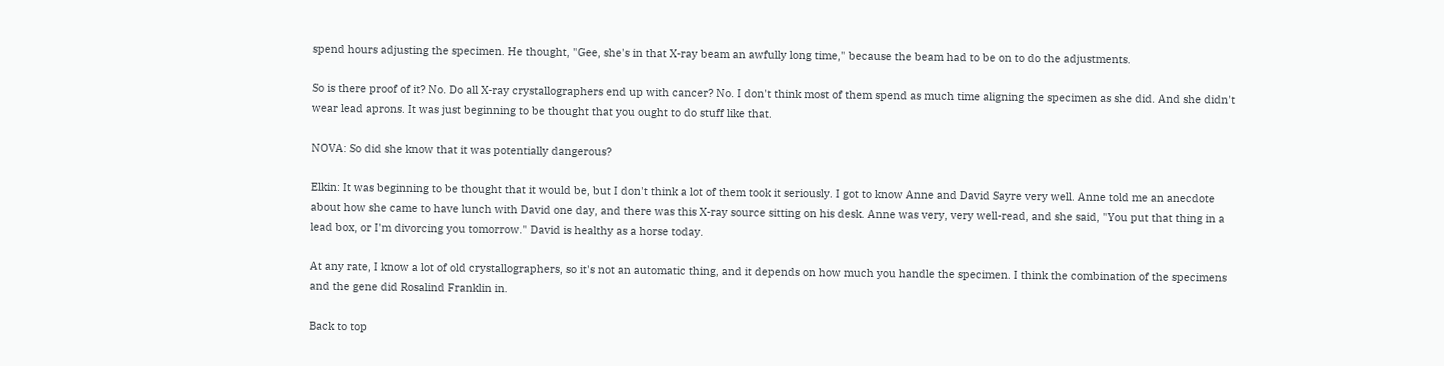spend hours adjusting the specimen. He thought, "Gee, she's in that X-ray beam an awfully long time," because the beam had to be on to do the adjustments.

So is there proof of it? No. Do all X-ray crystallographers end up with cancer? No. I don't think most of them spend as much time aligning the specimen as she did. And she didn't wear lead aprons. It was just beginning to be thought that you ought to do stuff like that.

NOVA: So did she know that it was potentially dangerous?

Elkin: It was beginning to be thought that it would be, but I don't think a lot of them took it seriously. I got to know Anne and David Sayre very well. Anne told me an anecdote about how she came to have lunch with David one day, and there was this X-ray source sitting on his desk. Anne was very, very well-read, and she said, "You put that thing in a lead box, or I'm divorcing you tomorrow." David is healthy as a horse today.

At any rate, I know a lot of old crystallographers, so it's not an automatic thing, and it depends on how much you handle the specimen. I think the combination of the specimens and the gene did Rosalind Franklin in.

Back to top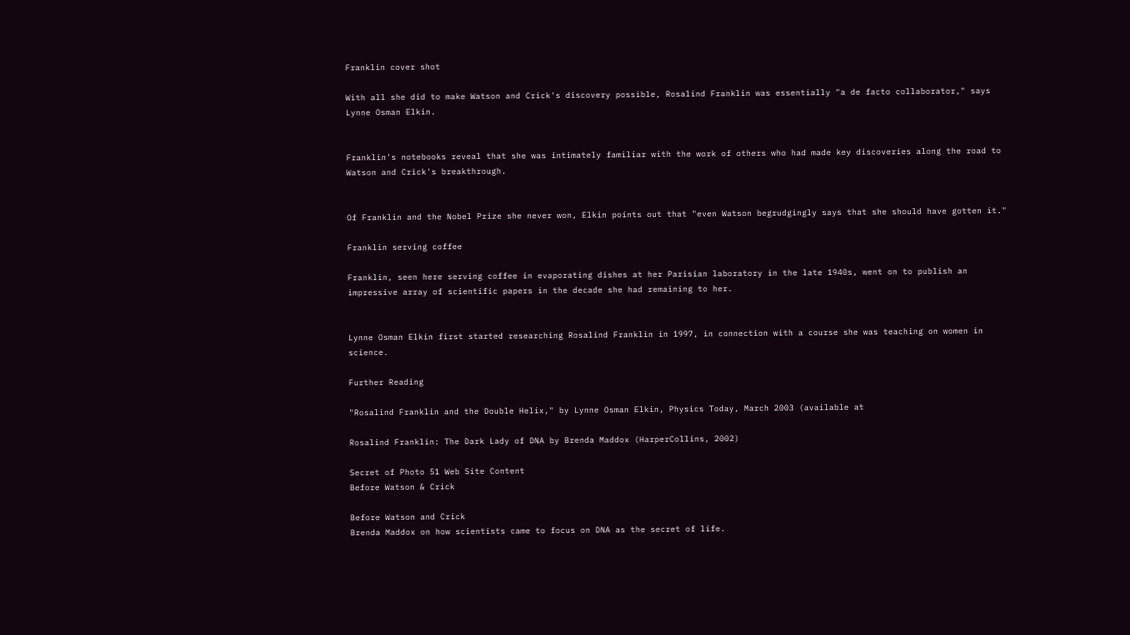Franklin cover shot

With all she did to make Watson and Crick's discovery possible, Rosalind Franklin was essentially "a de facto collaborator," says Lynne Osman Elkin.


Franklin's notebooks reveal that she was intimately familiar with the work of others who had made key discoveries along the road to Watson and Crick's breakthrough.


Of Franklin and the Nobel Prize she never won, Elkin points out that "even Watson begrudgingly says that she should have gotten it."

Franklin serving coffee

Franklin, seen here serving coffee in evaporating dishes at her Parisian laboratory in the late 1940s, went on to publish an impressive array of scientific papers in the decade she had remaining to her.


Lynne Osman Elkin first started researching Rosalind Franklin in 1997, in connection with a course she was teaching on women in science.

Further Reading

"Rosalind Franklin and the Double Helix," by Lynne Osman Elkin, Physics Today, March 2003 (available at

Rosalind Franklin: The Dark Lady of DNA by Brenda Maddox (HarperCollins, 2002)

Secret of Photo 51 Web Site Content
Before Watson & Crick

Before Watson and Crick
Brenda Maddox on how scientists came to focus on DNA as the secret of life.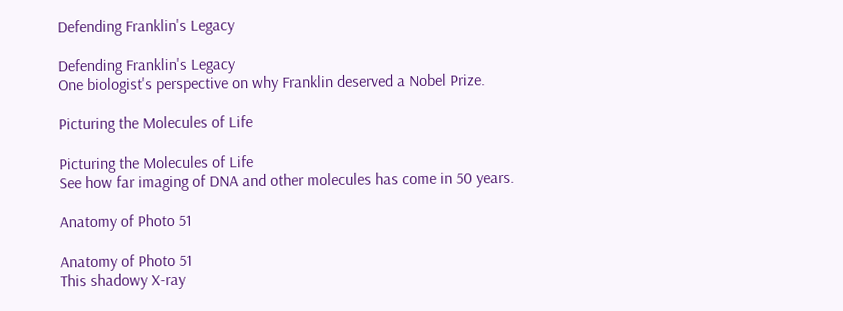Defending Franklin's Legacy

Defending Franklin's Legacy
One biologist's perspective on why Franklin deserved a Nobel Prize.

Picturing the Molecules of Life

Picturing the Molecules of Life
See how far imaging of DNA and other molecules has come in 50 years.

Anatomy of Photo 51

Anatomy of Photo 51
This shadowy X-ray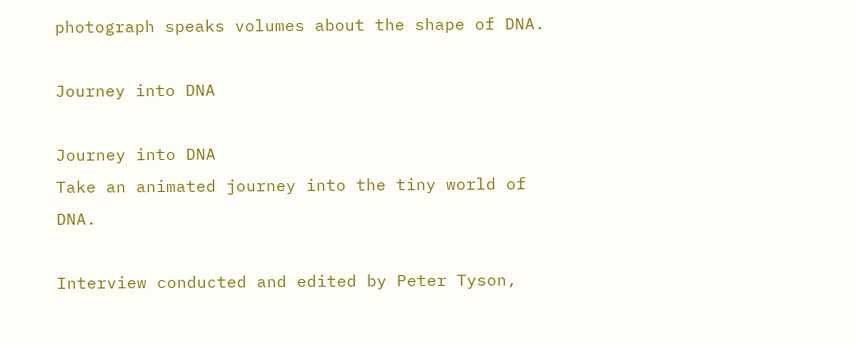photograph speaks volumes about the shape of DNA.

Journey into DNA

Journey into DNA
Take an animated journey into the tiny world of DNA.

Interview conducted and edited by Peter Tyson,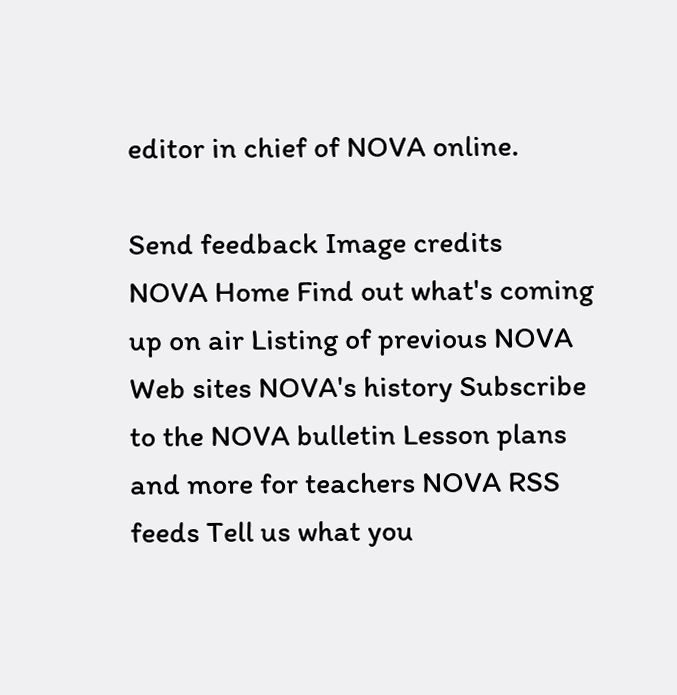editor in chief of NOVA online.

Send feedback Image credits
NOVA Home Find out what's coming up on air Listing of previous NOVA Web sites NOVA's history Subscribe to the NOVA bulletin Lesson plans and more for teachers NOVA RSS feeds Tell us what you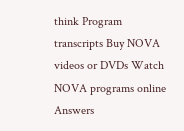think Program transcripts Buy NOVA videos or DVDs Watch NOVA programs online Answers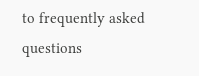to frequently asked questions